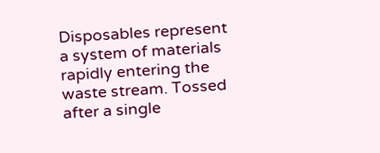Disposables represent a system of materials rapidly entering the waste stream. Tossed after a single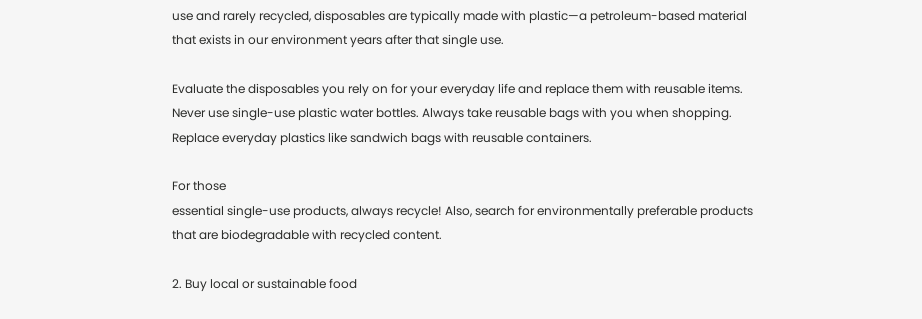use and rarely recycled, disposables are typically made with plastic—a petroleum-based material that exists in our environment years after that single use.

Evaluate the disposables you rely on for your everyday life and replace them with reusable items. Never use single-use plastic water bottles. Always take reusable bags with you when shopping. Replace everyday plastics like sandwich bags with reusable containers.

For those
essential single-use products, always recycle! Also, search for environmentally preferable products that are biodegradable with recycled content.

2. Buy local or sustainable food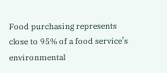Food purchasing represents close to 95% of a food service’s environmental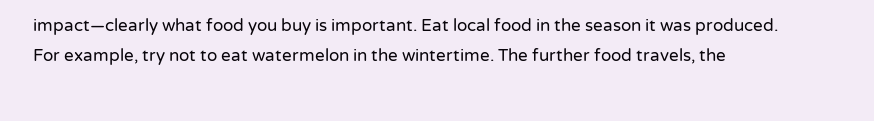impact—clearly what food you buy is important. Eat local food in the season it was produced. For example, try not to eat watermelon in the wintertime. The further food travels, the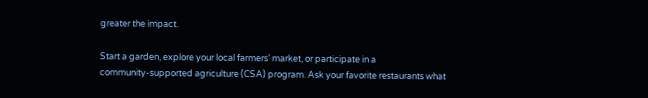greater the impact.

Start a garden, explore your local farmers’ market, or participate in a
community-supported agriculture (CSA) program. Ask your favorite restaurants what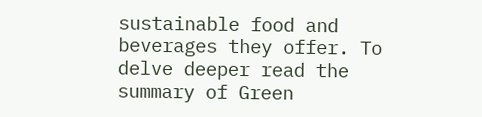sustainable food and beverages they offer. To delve deeper read the summary of Green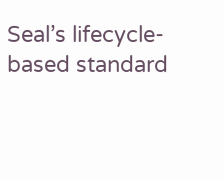Seal’s lifecycle-based standard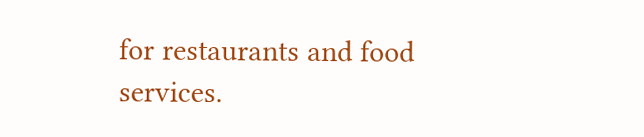for restaurants and food services.